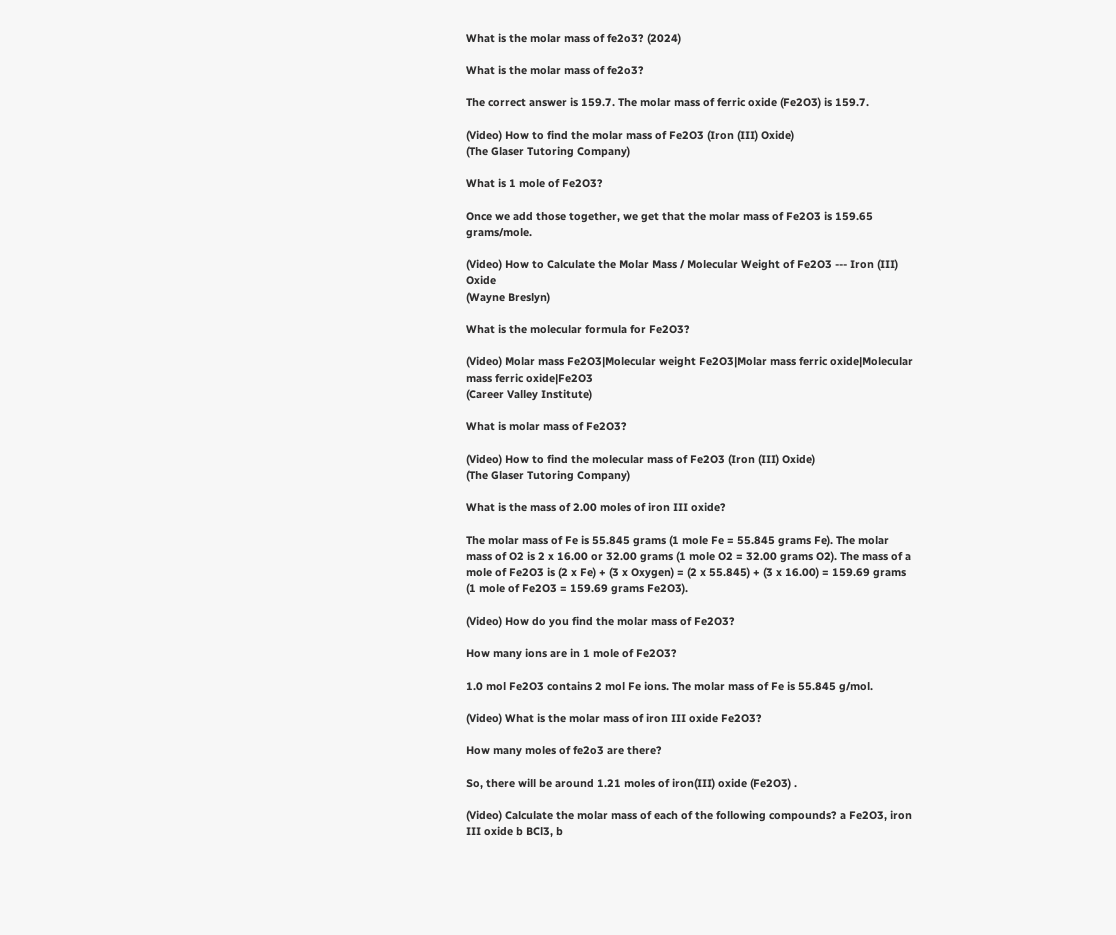What is the molar mass of fe2o3? (2024)

What is the molar mass of fe2o3?

The correct answer is 159.7. The molar mass of ferric oxide (Fe2O3) is 159.7.

(Video) How to find the molar mass of Fe2O3 (Iron (III) Oxide)
(The Glaser Tutoring Company)

What is 1 mole of Fe2O3?

Once we add those together, we get that the molar mass of Fe2O3 is 159.65 grams/mole.

(Video) How to Calculate the Molar Mass / Molecular Weight of Fe2O3 --- Iron (III) Oxide
(Wayne Breslyn)

What is the molecular formula for Fe2O3?

(Video) Molar mass Fe2O3|Molecular weight Fe2O3|Molar mass ferric oxide|Molecular mass ferric oxide|Fe2O3
(Career Valley Institute)

What is molar mass of Fe2O3?

(Video) How to find the molecular mass of Fe2O3 (Iron (III) Oxide)
(The Glaser Tutoring Company)

What is the mass of 2.00 moles of iron III oxide?

The molar mass of Fe is 55.845 grams (1 mole Fe = 55.845 grams Fe). The molar mass of O2 is 2 x 16.00 or 32.00 grams (1 mole O2 = 32.00 grams O2). The mass of a mole of Fe2O3 is (2 x Fe) + (3 x Oxygen) = (2 x 55.845) + (3 x 16.00) = 159.69 grams (1 mole of Fe2O3 = 159.69 grams Fe2O3).

(Video) How do you find the molar mass of Fe2O3?

How many ions are in 1 mole of Fe2O3?

1.0 mol Fe2O3 contains 2 mol Fe ions. The molar mass of Fe is 55.845 g/mol.

(Video) What is the molar mass of iron III oxide Fe2O3?

How many moles of fe2o3 are there?

So, there will be around 1.21 moles of iron(III) oxide (Fe2O3) .

(Video) Calculate the molar mass of each of the following compounds? a Fe2O3, iron III oxide b BCl3, b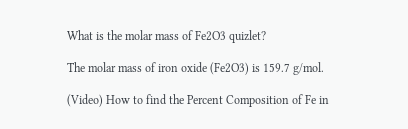What is the molar mass of Fe2O3 quizlet?

The molar mass of iron oxide (Fe2O3) is 159.7 g/mol.

(Video) How to find the Percent Composition of Fe in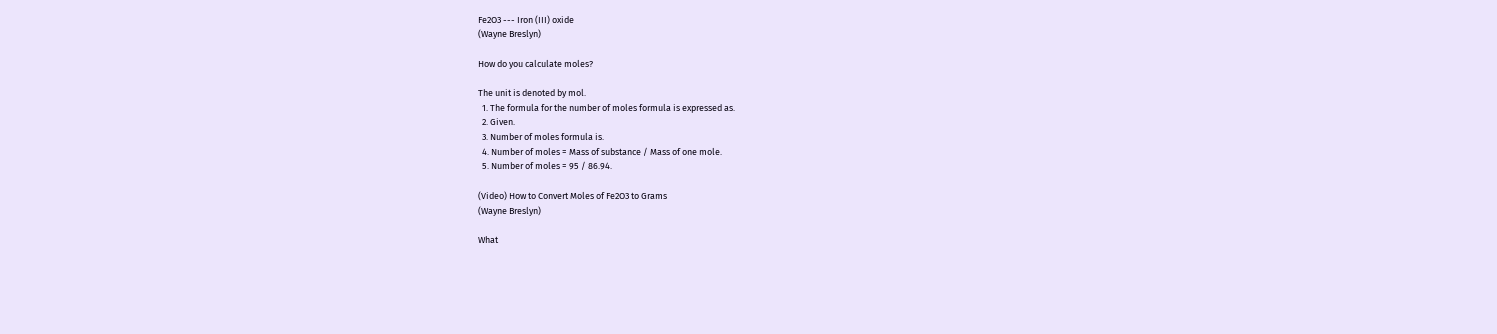Fe2O3 --- Iron (III) oxide
(Wayne Breslyn)

How do you calculate moles?

The unit is denoted by mol.
  1. The formula for the number of moles formula is expressed as.
  2. Given.
  3. Number of moles formula is.
  4. Number of moles = Mass of substance / Mass of one mole.
  5. Number of moles = 95 / 86.94.

(Video) How to Convert Moles of Fe2O3 to Grams
(Wayne Breslyn)

What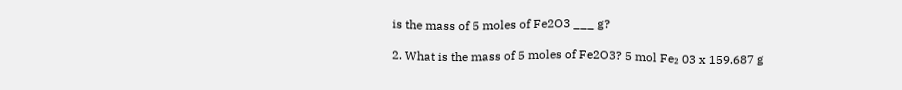is the mass of 5 moles of Fe2O3 ___ g?

2. What is the mass of 5 moles of Fe2O3? 5 mol Fe₂ 03 x 159.687 g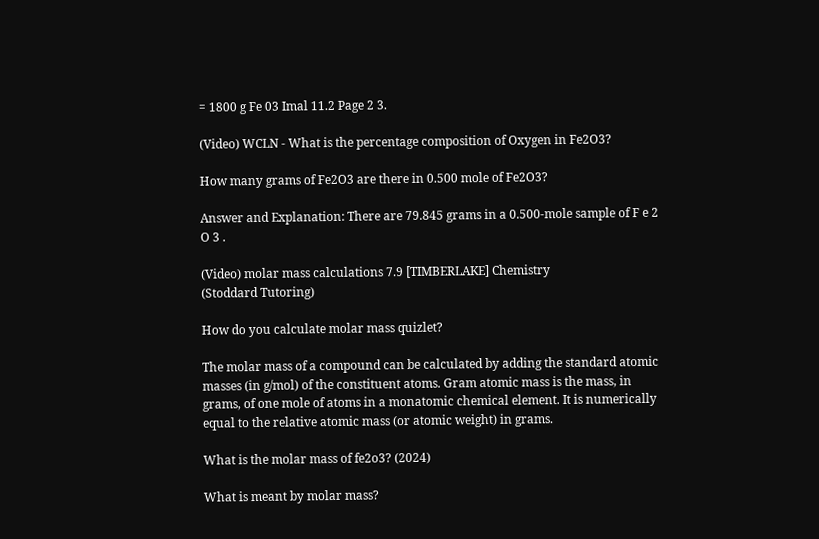= 1800 g Fe 03 Imal 11.2 Page 2 3.

(Video) WCLN - What is the percentage composition of Oxygen in Fe2O3?

How many grams of Fe2O3 are there in 0.500 mole of Fe2O3?

Answer and Explanation: There are 79.845 grams in a 0.500-mole sample of F e 2 O 3 .

(Video) molar mass calculations 7.9 [TIMBERLAKE] Chemistry
(Stoddard Tutoring)

How do you calculate molar mass quizlet?

The molar mass of a compound can be calculated by adding the standard atomic masses (in g/mol) of the constituent atoms. Gram atomic mass is the mass, in grams, of one mole of atoms in a monatomic chemical element. It is numerically equal to the relative atomic mass (or atomic weight) in grams.

What is the molar mass of fe2o3? (2024)

What is meant by molar mass?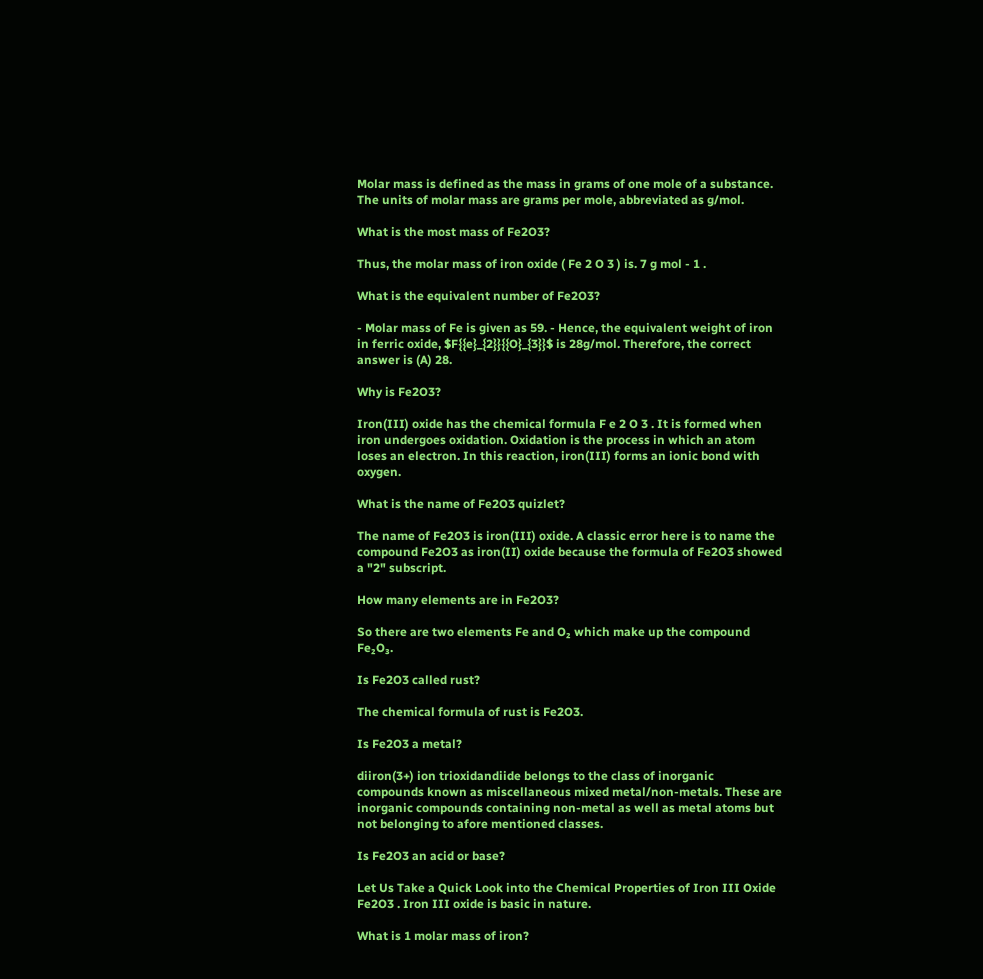Molar mass is defined as the mass in grams of one mole of a substance. The units of molar mass are grams per mole, abbreviated as g/mol.

What is the most mass of Fe2O3?

Thus, the molar mass of iron oxide ( Fe 2 O 3 ) is. 7 g mol - 1 .

What is the equivalent number of Fe2O3?

- Molar mass of Fe is given as 59. - Hence, the equivalent weight of iron in ferric oxide, $F{{e}_{2}}{{O}_{3}}$ is 28g/mol. Therefore, the correct answer is (A) 28.

Why is Fe2O3?

Iron(III) oxide has the chemical formula F e 2 O 3 . It is formed when iron undergoes oxidation. Oxidation is the process in which an atom loses an electron. In this reaction, iron(III) forms an ionic bond with oxygen.

What is the name of Fe2O3 quizlet?

The name of Fe2O3 is iron(III) oxide. A classic error here is to name the compound Fe2O3 as iron(II) oxide because the formula of Fe2O3 showed a "2" subscript.

How many elements are in Fe2O3?

So there are two elements Fe and O₂ which make up the compound Fe₂O₃.

Is Fe2O3 called rust?

The chemical formula of rust is Fe2O3.

Is Fe2O3 a metal?

diiron(3+) ion trioxidandiide belongs to the class of inorganic compounds known as miscellaneous mixed metal/non-metals. These are inorganic compounds containing non-metal as well as metal atoms but not belonging to afore mentioned classes.

Is Fe2O3 an acid or base?

Let Us Take a Quick Look into the Chemical Properties of Iron III Oxide Fe2O3 . Iron III oxide is basic in nature.

What is 1 molar mass of iron?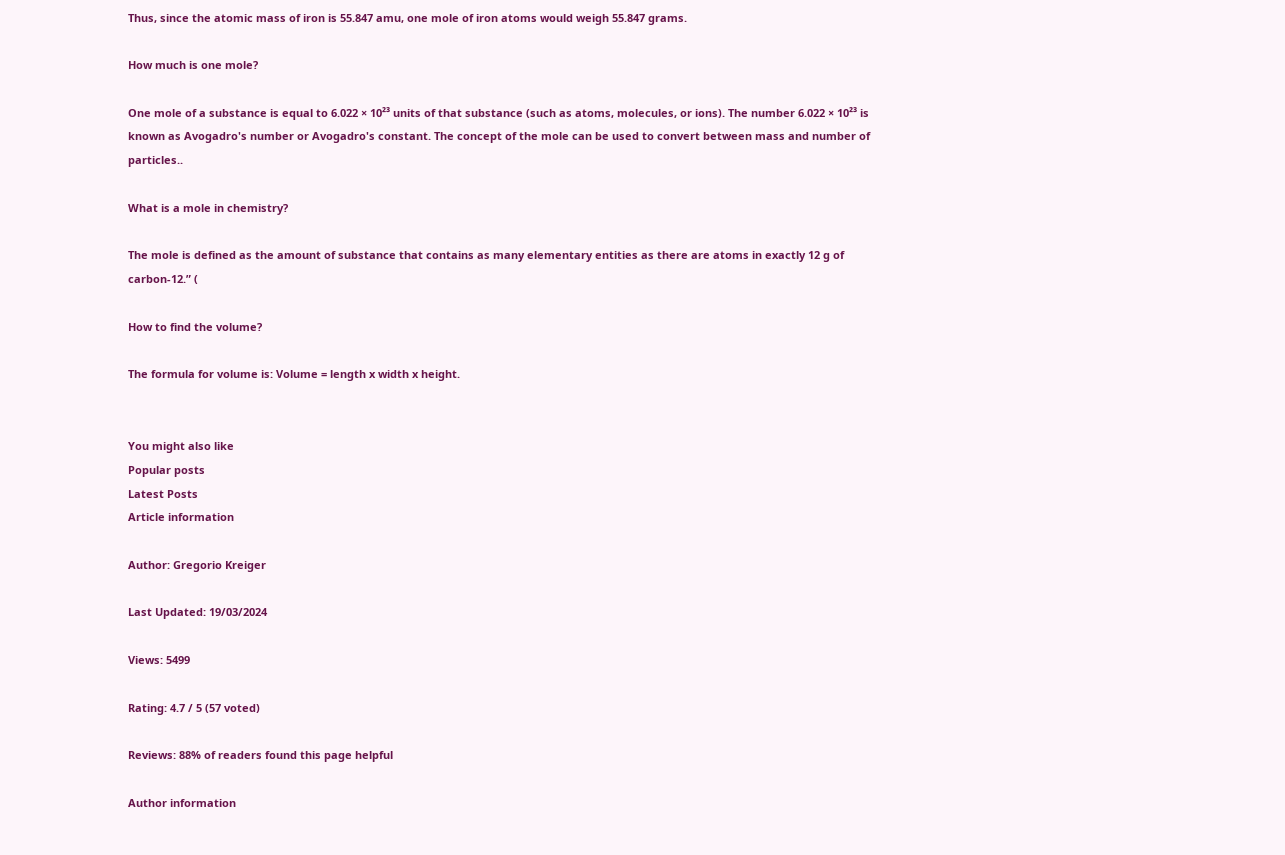Thus, since the atomic mass of iron is 55.847 amu, one mole of iron atoms would weigh 55.847 grams.

How much is one mole?

One mole of a substance is equal to 6.022 × 10²³ units of that substance (such as atoms, molecules, or ions). The number 6.022 × 10²³ is known as Avogadro's number or Avogadro's constant. The concept of the mole can be used to convert between mass and number of particles..

What is a mole in chemistry?

The mole is defined as the amount of substance that contains as many elementary entities as there are atoms in exactly 12 g of carbon-12.” (

How to find the volume?

The formula for volume is: Volume = length x width x height.


You might also like
Popular posts
Latest Posts
Article information

Author: Gregorio Kreiger

Last Updated: 19/03/2024

Views: 5499

Rating: 4.7 / 5 (57 voted)

Reviews: 88% of readers found this page helpful

Author information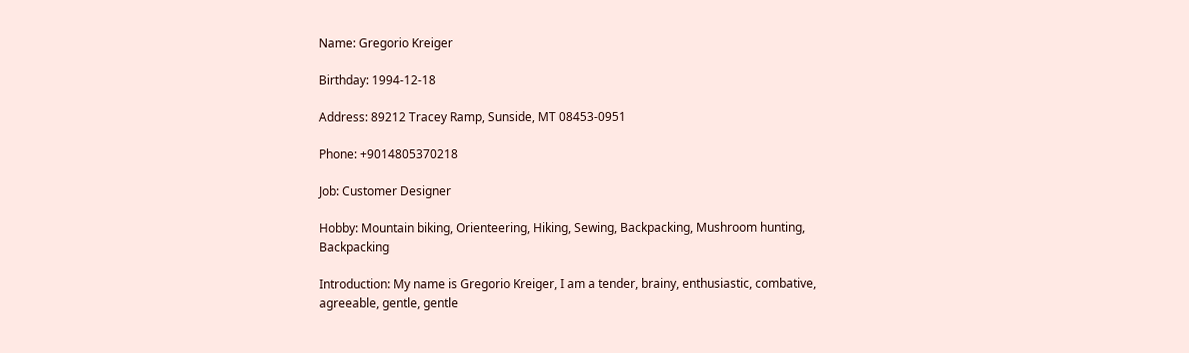Name: Gregorio Kreiger

Birthday: 1994-12-18

Address: 89212 Tracey Ramp, Sunside, MT 08453-0951

Phone: +9014805370218

Job: Customer Designer

Hobby: Mountain biking, Orienteering, Hiking, Sewing, Backpacking, Mushroom hunting, Backpacking

Introduction: My name is Gregorio Kreiger, I am a tender, brainy, enthusiastic, combative, agreeable, gentle, gentle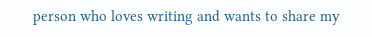person who loves writing and wants to share my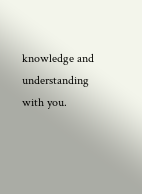knowledge and understanding with you.